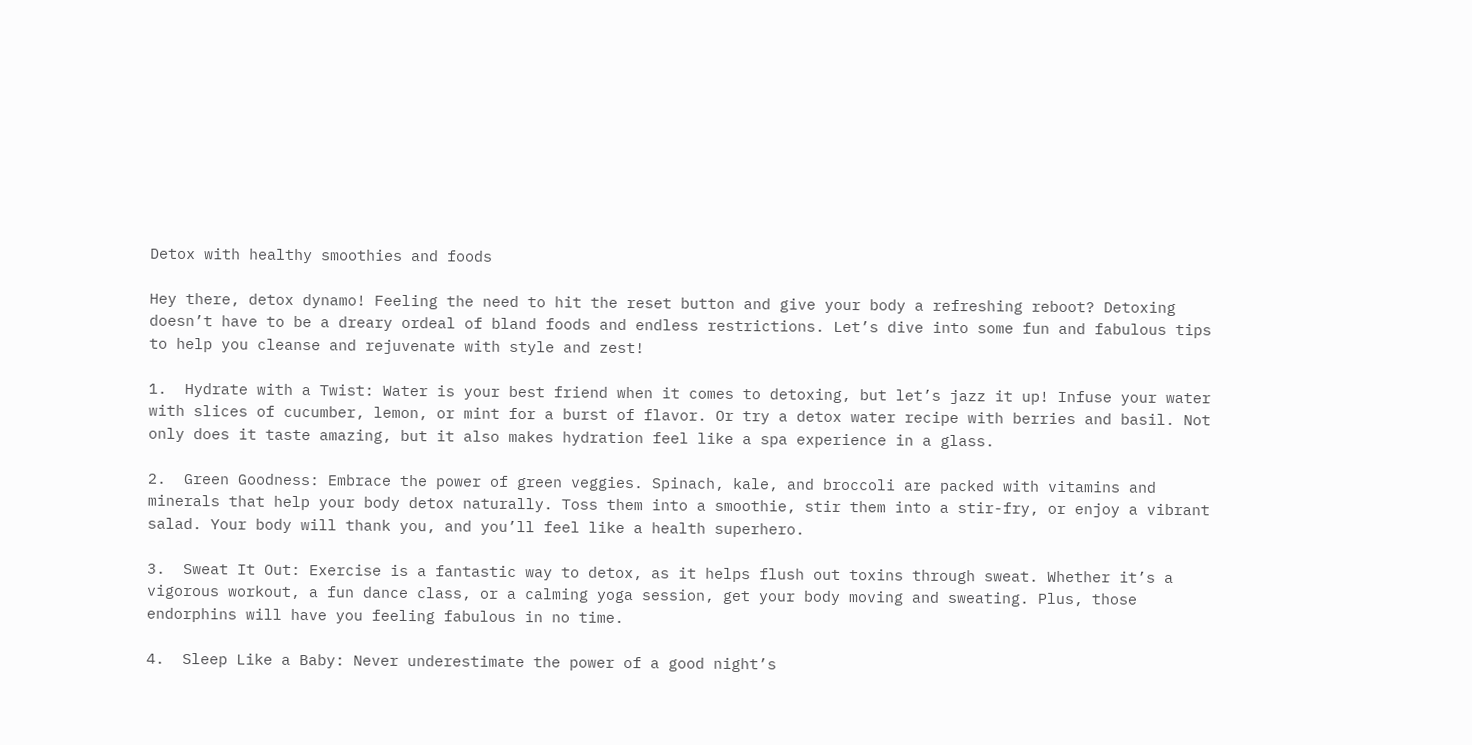Detox with healthy smoothies and foods

Hey there, detox dynamo! Feeling the need to hit the reset button and give your body a refreshing reboot? Detoxing doesn’t have to be a dreary ordeal of bland foods and endless restrictions. Let’s dive into some fun and fabulous tips to help you cleanse and rejuvenate with style and zest!

1.  Hydrate with a Twist: Water is your best friend when it comes to detoxing, but let’s jazz it up! Infuse your water with slices of cucumber, lemon, or mint for a burst of flavor. Or try a detox water recipe with berries and basil. Not only does it taste amazing, but it also makes hydration feel like a spa experience in a glass.

2.  Green Goodness: Embrace the power of green veggies. Spinach, kale, and broccoli are packed with vitamins and minerals that help your body detox naturally. Toss them into a smoothie, stir them into a stir-fry, or enjoy a vibrant salad. Your body will thank you, and you’ll feel like a health superhero.

3.  Sweat It Out: Exercise is a fantastic way to detox, as it helps flush out toxins through sweat. Whether it’s a vigorous workout, a fun dance class, or a calming yoga session, get your body moving and sweating. Plus, those endorphins will have you feeling fabulous in no time.

4.  Sleep Like a Baby: Never underestimate the power of a good night’s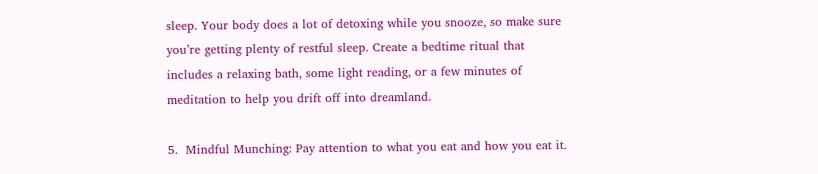sleep. Your body does a lot of detoxing while you snooze, so make sure you’re getting plenty of restful sleep. Create a bedtime ritual that includes a relaxing bath, some light reading, or a few minutes of meditation to help you drift off into dreamland.

5.  Mindful Munching: Pay attention to what you eat and how you eat it.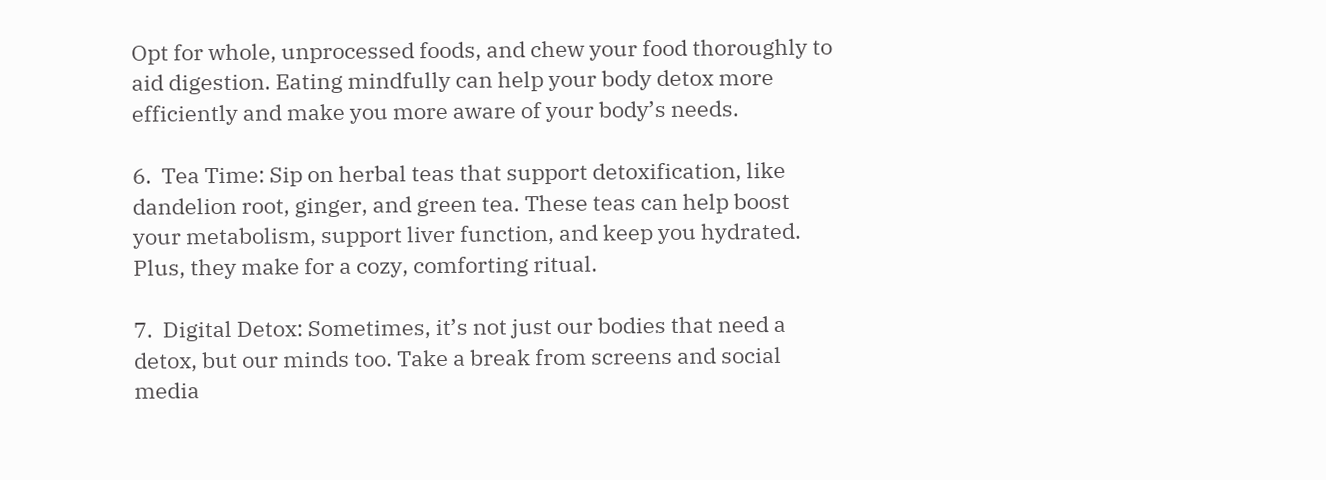Opt for whole, unprocessed foods, and chew your food thoroughly to aid digestion. Eating mindfully can help your body detox more efficiently and make you more aware of your body’s needs.

6.  Tea Time: Sip on herbal teas that support detoxification, like dandelion root, ginger, and green tea. These teas can help boost your metabolism, support liver function, and keep you hydrated. Plus, they make for a cozy, comforting ritual.

7.  Digital Detox: Sometimes, it’s not just our bodies that need a detox, but our minds too. Take a break from screens and social media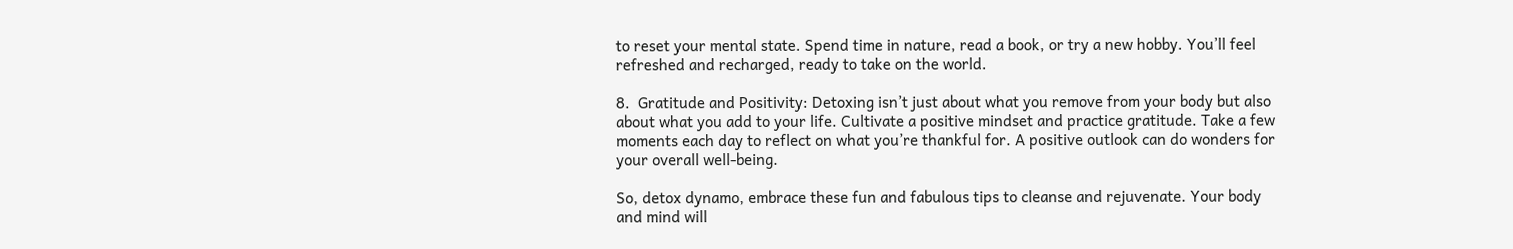to reset your mental state. Spend time in nature, read a book, or try a new hobby. You’ll feel refreshed and recharged, ready to take on the world.

8.  Gratitude and Positivity: Detoxing isn’t just about what you remove from your body but also about what you add to your life. Cultivate a positive mindset and practice gratitude. Take a few moments each day to reflect on what you’re thankful for. A positive outlook can do wonders for your overall well-being.

So, detox dynamo, embrace these fun and fabulous tips to cleanse and rejuvenate. Your body and mind will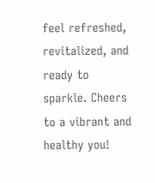feel refreshed, revitalized, and ready to sparkle. Cheers to a vibrant and healthy you!